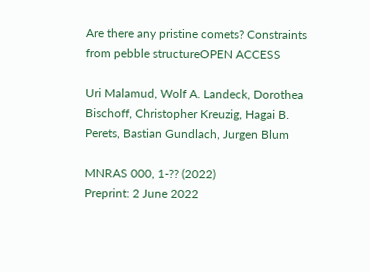Are there any pristine comets? Constraints from pebble structureOPEN ACCESS

Uri Malamud, Wolf A. Landeck, Dorothea Bischoff, Christopher Kreuzig, Hagai B. Perets, Bastian Gundlach, Jurgen Blum

MNRAS 000, 1-?? (2022)
Preprint: 2 June 2022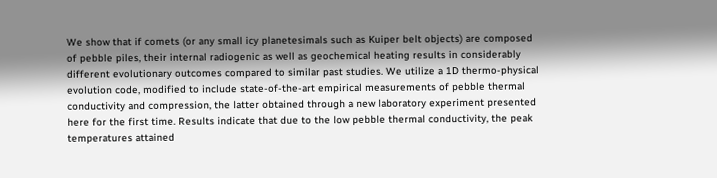We show that if comets (or any small icy planetesimals such as Kuiper belt objects) are composed of pebble piles, their internal radiogenic as well as geochemical heating results in considerably different evolutionary outcomes compared to similar past studies. We utilize a 1D thermo-physical evolution code, modified to include state-of-the-art empirical measurements of pebble thermal conductivity and compression, the latter obtained through a new laboratory experiment presented here for the first time. Results indicate that due to the low pebble thermal conductivity, the peak temperatures attained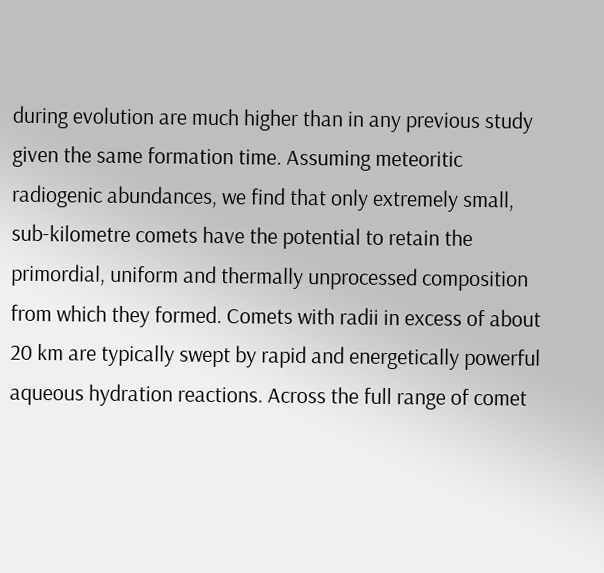during evolution are much higher than in any previous study given the same formation time. Assuming meteoritic radiogenic abundances, we find that only extremely small, sub-kilometre comets have the potential to retain the primordial, uniform and thermally unprocessed composition from which they formed. Comets with radii in excess of about 20 km are typically swept by rapid and energetically powerful aqueous hydration reactions. Across the full range of comet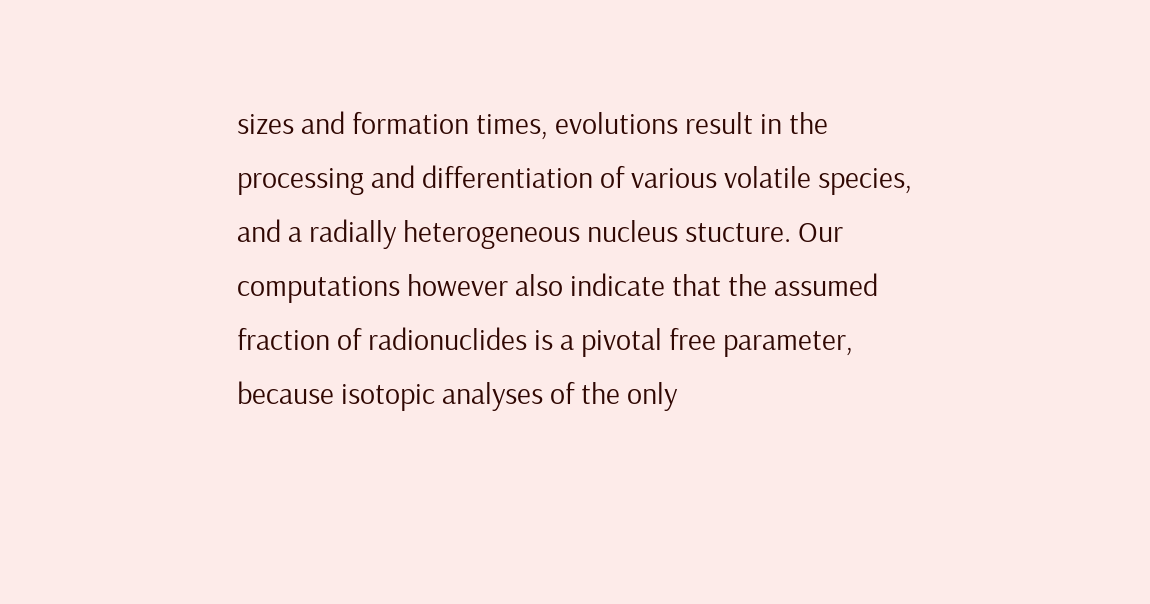sizes and formation times, evolutions result in the processing and differentiation of various volatile species, and a radially heterogeneous nucleus stucture. Our computations however also indicate that the assumed fraction of radionuclides is a pivotal free parameter, because isotopic analyses of the only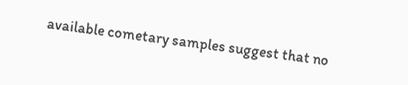available cometary samples suggest that no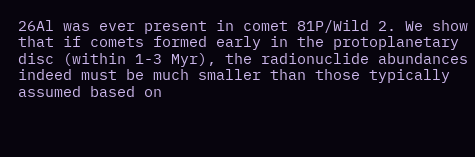26Al was ever present in comet 81P/Wild 2. We show that if comets formed early in the protoplanetary disc (within 1-3 Myr), the radionuclide abundances indeed must be much smaller than those typically assumed based on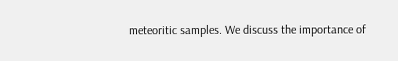meteoritic samples. We discuss the importance of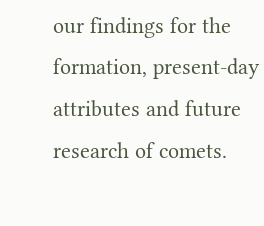our findings for the formation, present-day attributes and future research of comets.